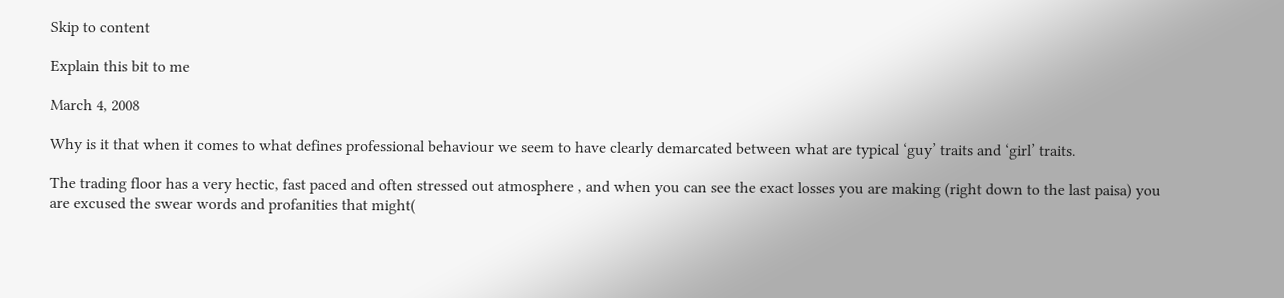Skip to content

Explain this bit to me

March 4, 2008

Why is it that when it comes to what defines professional behaviour we seem to have clearly demarcated between what are typical ‘guy’ traits and ‘girl’ traits.

The trading floor has a very hectic, fast paced and often stressed out atmosphere , and when you can see the exact losses you are making (right down to the last paisa) you are excused the swear words and profanities that might(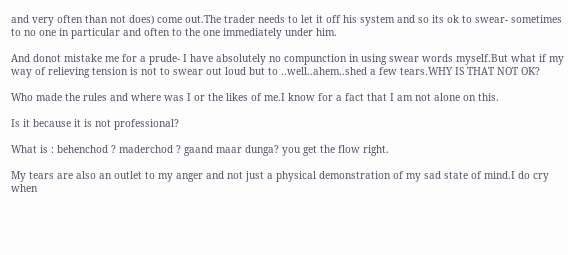and very often than not does) come out.The trader needs to let it off his system and so its ok to swear- sometimes to no one in particular and often to the one immediately under him.

And donot mistake me for a prude- I have absolutely no compunction in using swear words myself.But what if my way of relieving tension is not to swear out loud but to ..well..ahem..shed a few tears.WHY IS THAT NOT OK?

Who made the rules and where was I or the likes of me.I know for a fact that I am not alone on this.

Is it because it is not professional?

What is : behenchod ? maderchod ? gaand maar dunga? you get the flow right.

My tears are also an outlet to my anger and not just a physical demonstration of my sad state of mind.I do cry when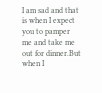I am sad and that is when I expect you to pamper me and take me out for dinner.But when I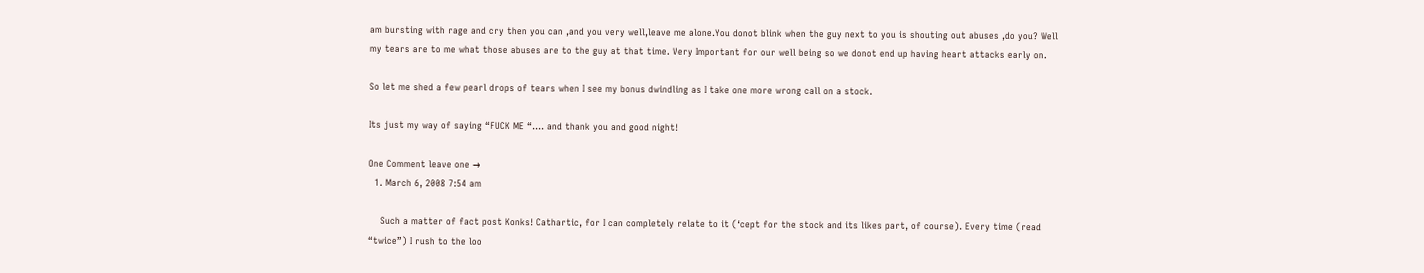am bursting with rage and cry then you can ,and you very well,leave me alone.You donot blink when the guy next to you is shouting out abuses ,do you? Well my tears are to me what those abuses are to the guy at that time. Very Important for our well being so we donot end up having heart attacks early on.

So let me shed a few pearl drops of tears when I see my bonus dwindling as I take one more wrong call on a stock.

Its just my way of saying “FUCK ME “…. and thank you and good night!

One Comment leave one →
  1. March 6, 2008 7:54 am

    Such a matter of fact post Konks! Cathartic, for I can completely relate to it (‘cept for the stock and its likes part, of course). Every time (read “twice”) I rush to the loo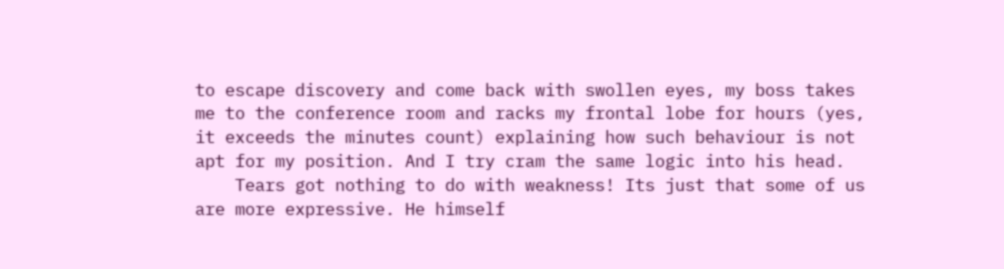to escape discovery and come back with swollen eyes, my boss takes me to the conference room and racks my frontal lobe for hours (yes, it exceeds the minutes count) explaining how such behaviour is not apt for my position. And I try cram the same logic into his head.
    Tears got nothing to do with weakness! Its just that some of us are more expressive. He himself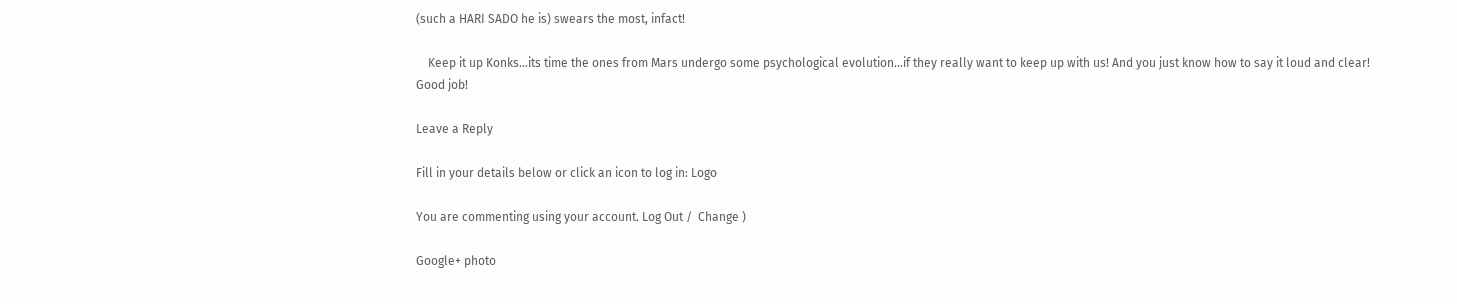(such a HARI SADO he is) swears the most, infact!

    Keep it up Konks…its time the ones from Mars undergo some psychological evolution…if they really want to keep up with us! And you just know how to say it loud and clear! Good job!

Leave a Reply

Fill in your details below or click an icon to log in: Logo

You are commenting using your account. Log Out /  Change )

Google+ photo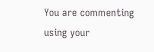You are commenting using your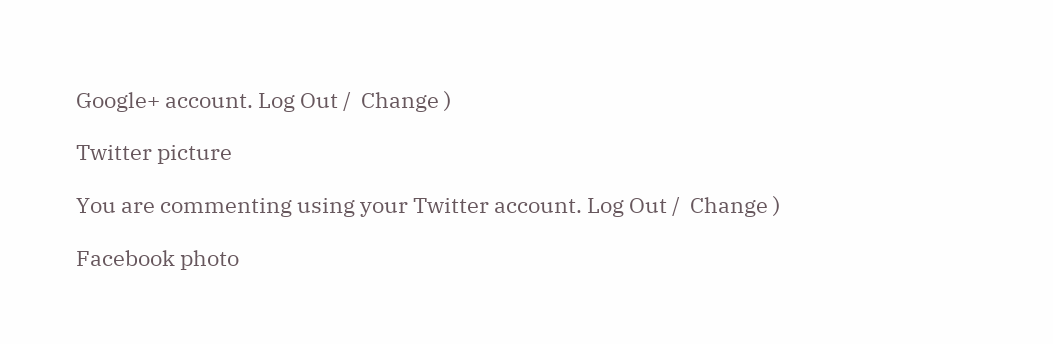Google+ account. Log Out /  Change )

Twitter picture

You are commenting using your Twitter account. Log Out /  Change )

Facebook photo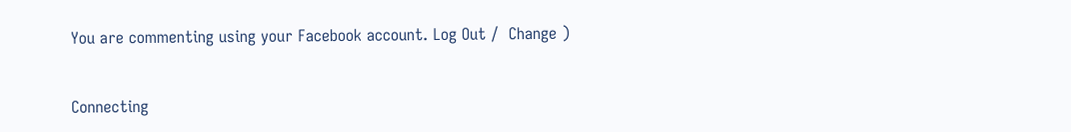You are commenting using your Facebook account. Log Out /  Change )


Connecting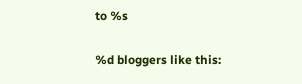to %s

%d bloggers like this: